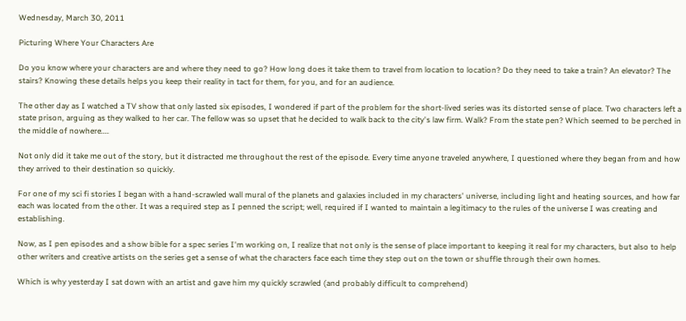Wednesday, March 30, 2011

Picturing Where Your Characters Are

Do you know where your characters are and where they need to go? How long does it take them to travel from location to location? Do they need to take a train? An elevator? The stairs? Knowing these details helps you keep their reality in tact for them, for you, and for an audience.

The other day as I watched a TV show that only lasted six episodes, I wondered if part of the problem for the short-lived series was its distorted sense of place. Two characters left a state prison, arguing as they walked to her car. The fellow was so upset that he decided to walk back to the city's law firm. Walk? From the state pen? Which seemed to be perched in the middle of nowhere....

Not only did it take me out of the story, but it distracted me throughout the rest of the episode. Every time anyone traveled anywhere, I questioned where they began from and how they arrived to their destination so quickly.

For one of my sci fi stories I began with a hand-scrawled wall mural of the planets and galaxies included in my characters' universe, including light and heating sources, and how far each was located from the other. It was a required step as I penned the script; well, required if I wanted to maintain a legitimacy to the rules of the universe I was creating and establishing.

Now, as I pen episodes and a show bible for a spec series I'm working on, I realize that not only is the sense of place important to keeping it real for my characters, but also to help other writers and creative artists on the series get a sense of what the characters face each time they step out on the town or shuffle through their own homes.

Which is why yesterday I sat down with an artist and gave him my quickly scrawled (and probably difficult to comprehend)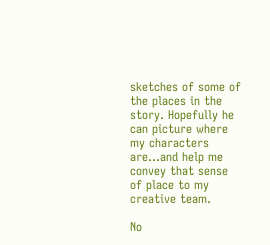sketches of some of the places in the story. Hopefully he can picture where my characters are...and help me convey that sense of place to my creative team.

No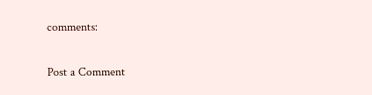comments:

Post a Comment